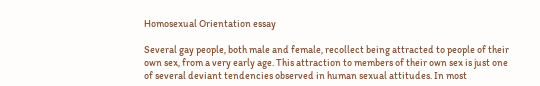Homosexual Orientation essay

Several gay people, both male and female, recollect being attracted to people of their own sex, from a very early age. This attraction to members of their own sex is just one of several deviant tendencies observed in human sexual attitudes. In most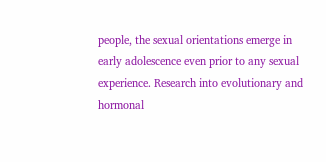people, the sexual orientations emerge in early adolescence even prior to any sexual experience. Research into evolutionary and hormonal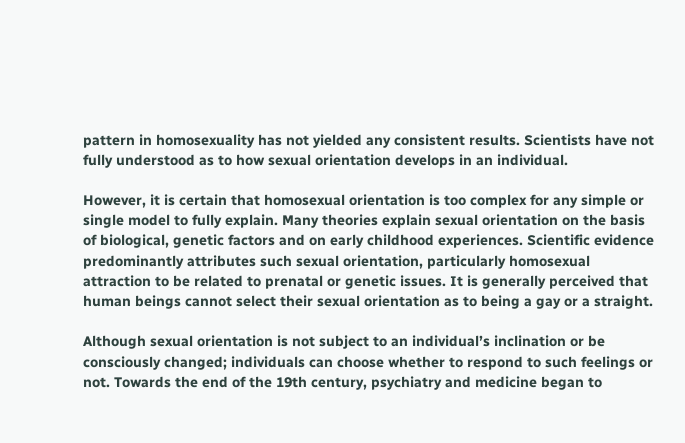pattern in homosexuality has not yielded any consistent results. Scientists have not fully understood as to how sexual orientation develops in an individual.

However, it is certain that homosexual orientation is too complex for any simple or single model to fully explain. Many theories explain sexual orientation on the basis of biological, genetic factors and on early childhood experiences. Scientific evidence predominantly attributes such sexual orientation, particularly homosexual attraction to be related to prenatal or genetic issues. It is generally perceived that human beings cannot select their sexual orientation as to being a gay or a straight.

Although sexual orientation is not subject to an individual’s inclination or be consciously changed; individuals can choose whether to respond to such feelings or not. Towards the end of the 19th century, psychiatry and medicine began to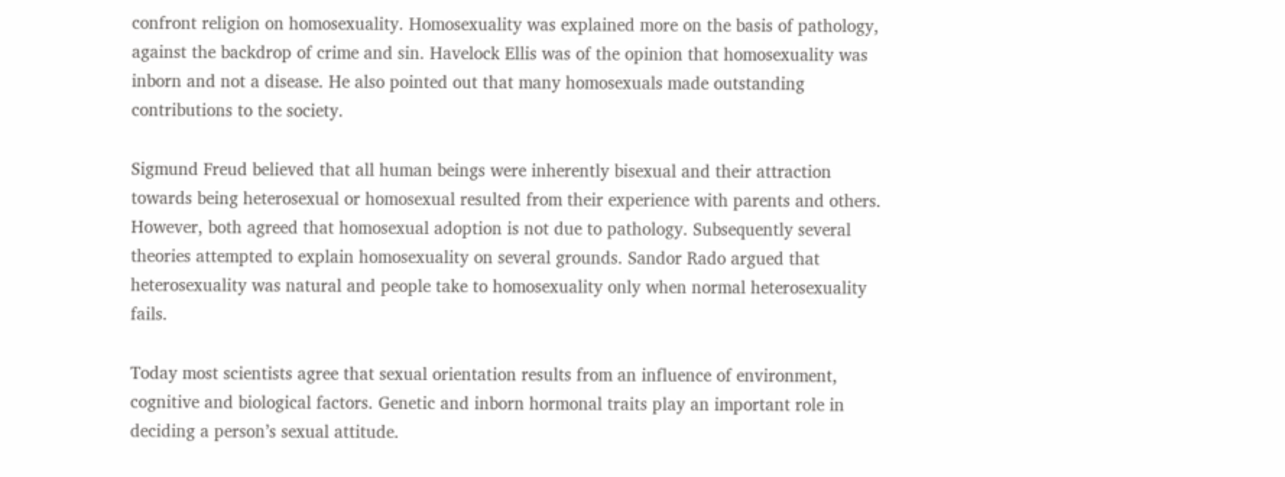confront religion on homosexuality. Homosexuality was explained more on the basis of pathology, against the backdrop of crime and sin. Havelock Ellis was of the opinion that homosexuality was inborn and not a disease. He also pointed out that many homosexuals made outstanding contributions to the society.

Sigmund Freud believed that all human beings were inherently bisexual and their attraction towards being heterosexual or homosexual resulted from their experience with parents and others. However, both agreed that homosexual adoption is not due to pathology. Subsequently several theories attempted to explain homosexuality on several grounds. Sandor Rado argued that heterosexuality was natural and people take to homosexuality only when normal heterosexuality fails.

Today most scientists agree that sexual orientation results from an influence of environment, cognitive and biological factors. Genetic and inborn hormonal traits play an important role in deciding a person’s sexual attitude.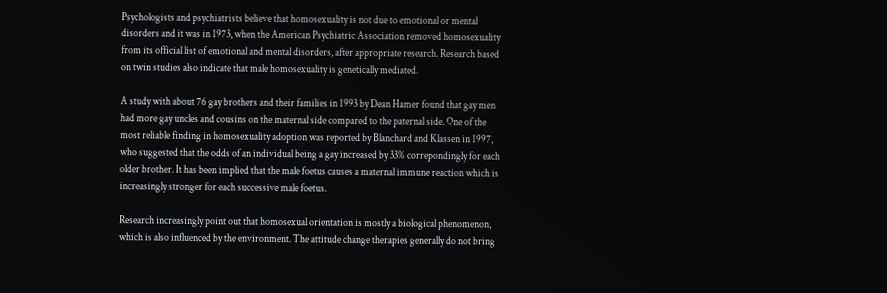Psychologists and psychiatrists believe that homosexuality is not due to emotional or mental disorders and it was in 1973, when the American Psychiatric Association removed homosexuality from its official list of emotional and mental disorders, after appropriate research. Research based on twin studies also indicate that male homosexuality is genetically mediated.

A study with about 76 gay brothers and their families in 1993 by Dean Hamer found that gay men had more gay uncles and cousins on the maternal side compared to the paternal side. One of the most reliable finding in homosexuality adoption was reported by Blanchard and Klassen in 1997, who suggested that the odds of an individual being a gay increased by 33% correpondingly for each older brother. It has been implied that the male foetus causes a maternal immune reaction which is increasingly stronger for each successive male foetus.

Research increasingly point out that homosexual orientation is mostly a biological phenomenon, which is also influenced by the environment. The attitude change therapies generally do not bring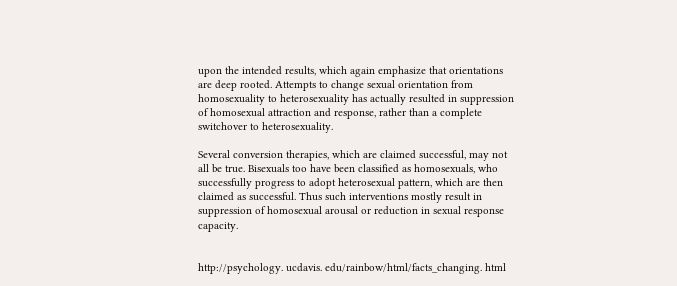upon the intended results, which again emphasize that orientations are deep rooted. Attempts to change sexual orientation from homosexuality to heterosexuality has actually resulted in suppression of homosexual attraction and response, rather than a complete switchover to heterosexuality.

Several conversion therapies, which are claimed successful, may not all be true. Bisexuals too have been classified as homosexuals, who successfully progress to adopt heterosexual pattern, which are then claimed as successful. Thus such interventions mostly result in suppression of homosexual arousal or reduction in sexual response capacity.


http://psychology. ucdavis. edu/rainbow/html/facts_changing. html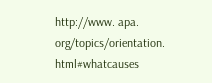http://www. apa. org/topics/orientation. html#whatcauses